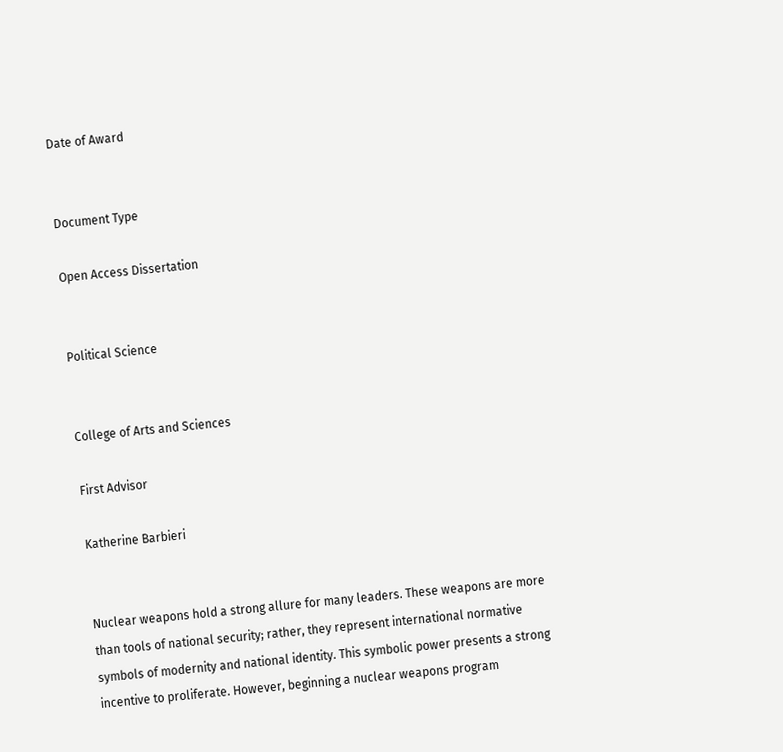Date of Award


Document Type

Open Access Dissertation


Political Science


College of Arts and Sciences

First Advisor

Katherine Barbieri


Nuclear weapons hold a strong allure for many leaders. These weapons are more than tools of national security; rather, they represent international normative symbols of modernity and national identity. This symbolic power presents a strong incentive to proliferate. However, beginning a nuclear weapons program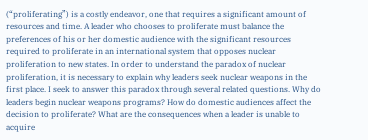(“proliferating”) is a costly endeavor, one that requires a significant amount of resources and time. A leader who chooses to proliferate must balance the preferences of his or her domestic audience with the significant resources required to proliferate in an international system that opposes nuclear proliferation to new states. In order to understand the paradox of nuclear proliferation, it is necessary to explain why leaders seek nuclear weapons in the first place. I seek to answer this paradox through several related questions. Why do leaders begin nuclear weapons programs? How do domestic audiences affect the decision to proliferate? What are the consequences when a leader is unable to acquire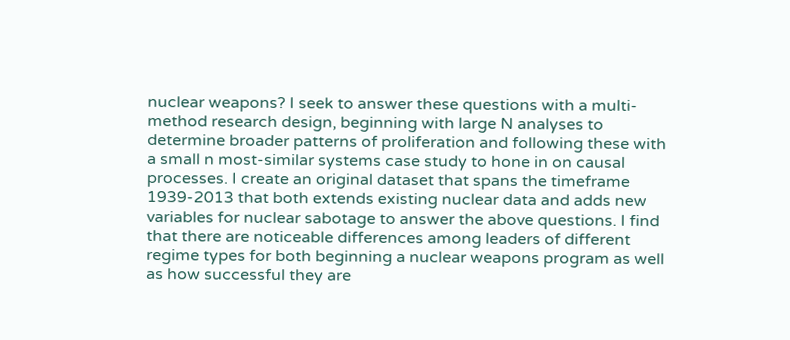nuclear weapons? I seek to answer these questions with a multi-method research design, beginning with large N analyses to determine broader patterns of proliferation and following these with a small n most-similar systems case study to hone in on causal processes. I create an original dataset that spans the timeframe 1939-2013 that both extends existing nuclear data and adds new variables for nuclear sabotage to answer the above questions. I find that there are noticeable differences among leaders of different regime types for both beginning a nuclear weapons program as well as how successful they are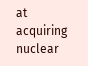at acquiring nuclear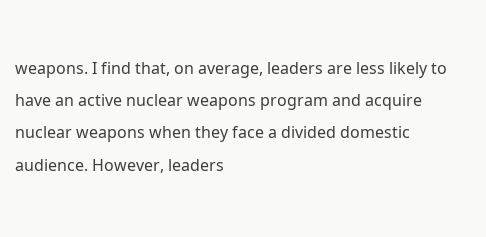weapons. I find that, on average, leaders are less likely to have an active nuclear weapons program and acquire nuclear weapons when they face a divided domestic audience. However, leaders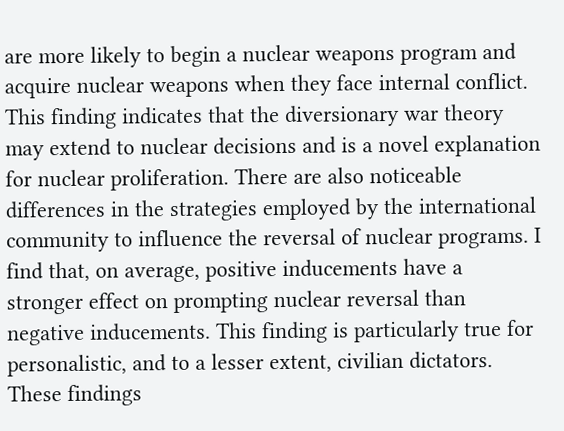are more likely to begin a nuclear weapons program and acquire nuclear weapons when they face internal conflict. This finding indicates that the diversionary war theory may extend to nuclear decisions and is a novel explanation for nuclear proliferation. There are also noticeable differences in the strategies employed by the international community to influence the reversal of nuclear programs. I find that, on average, positive inducements have a stronger effect on prompting nuclear reversal than negative inducements. This finding is particularly true for personalistic, and to a lesser extent, civilian dictators. These findings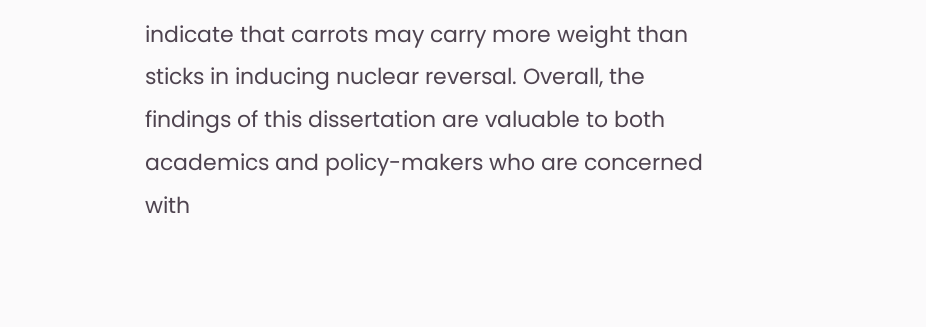indicate that carrots may carry more weight than sticks in inducing nuclear reversal. Overall, the findings of this dissertation are valuable to both academics and policy-makers who are concerned with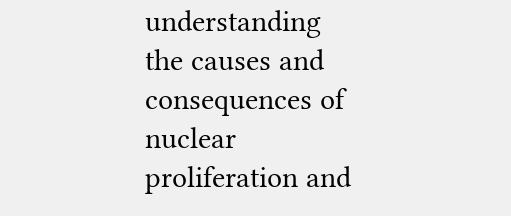understanding the causes and consequences of nuclear proliferation and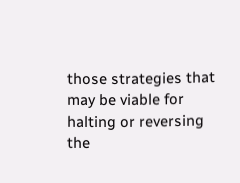those strategies that may be viable for halting or reversing the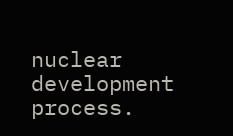nuclear development process.